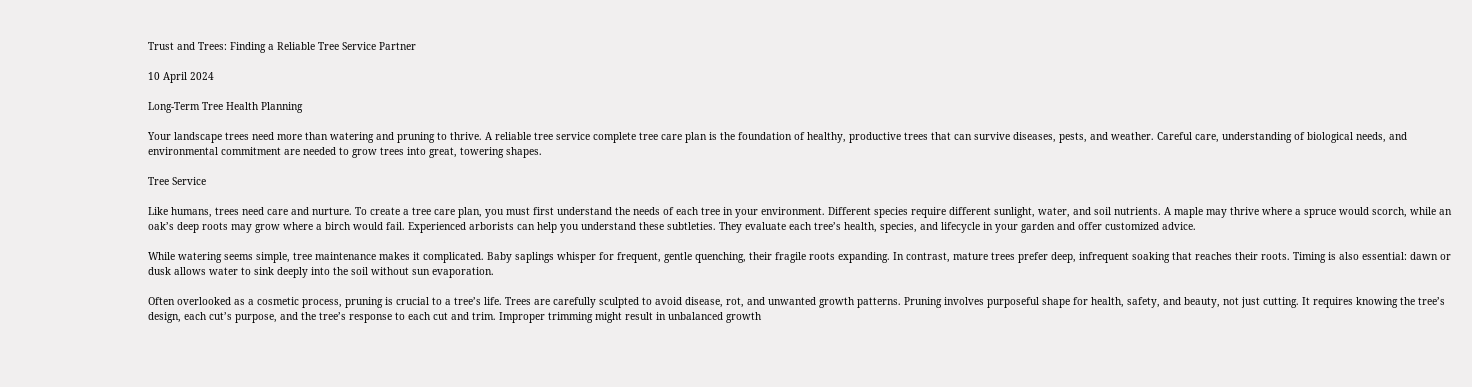Trust and Trees: Finding a Reliable Tree Service Partner

10 April 2024

Long-Term Tree Health Planning

Your landscape trees need more than watering and pruning to thrive. A reliable tree service complete tree care plan is the foundation of healthy, productive trees that can survive diseases, pests, and weather. Careful care, understanding of biological needs, and environmental commitment are needed to grow trees into great, towering shapes.

Tree Service

Like humans, trees need care and nurture. To create a tree care plan, you must first understand the needs of each tree in your environment. Different species require different sunlight, water, and soil nutrients. A maple may thrive where a spruce would scorch, while an oak’s deep roots may grow where a birch would fail. Experienced arborists can help you understand these subtleties. They evaluate each tree’s health, species, and lifecycle in your garden and offer customized advice.

While watering seems simple, tree maintenance makes it complicated. Baby saplings whisper for frequent, gentle quenching, their fragile roots expanding. In contrast, mature trees prefer deep, infrequent soaking that reaches their roots. Timing is also essential: dawn or dusk allows water to sink deeply into the soil without sun evaporation.

Often overlooked as a cosmetic process, pruning is crucial to a tree’s life. Trees are carefully sculpted to avoid disease, rot, and unwanted growth patterns. Pruning involves purposeful shape for health, safety, and beauty, not just cutting. It requires knowing the tree’s design, each cut’s purpose, and the tree’s response to each cut and trim. Improper trimming might result in unbalanced growth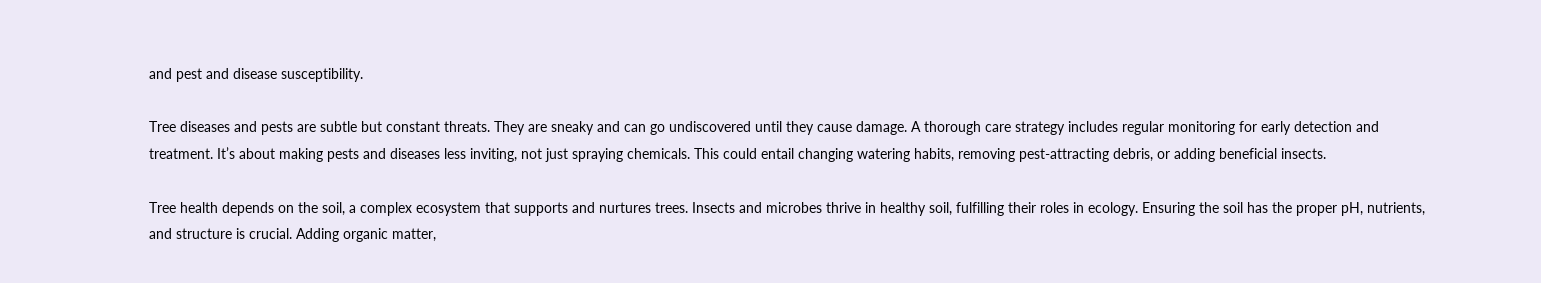and pest and disease susceptibility.

Tree diseases and pests are subtle but constant threats. They are sneaky and can go undiscovered until they cause damage. A thorough care strategy includes regular monitoring for early detection and treatment. It’s about making pests and diseases less inviting, not just spraying chemicals. This could entail changing watering habits, removing pest-attracting debris, or adding beneficial insects.

Tree health depends on the soil, a complex ecosystem that supports and nurtures trees. Insects and microbes thrive in healthy soil, fulfilling their roles in ecology. Ensuring the soil has the proper pH, nutrients, and structure is crucial. Adding organic matter,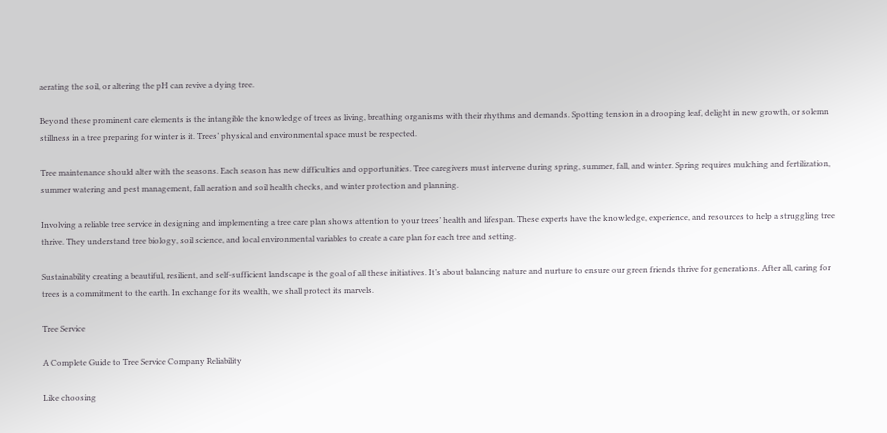aerating the soil, or altering the pH can revive a dying tree.

Beyond these prominent care elements is the intangible the knowledge of trees as living, breathing organisms with their rhythms and demands. Spotting tension in a drooping leaf, delight in new growth, or solemn stillness in a tree preparing for winter is it. Trees’ physical and environmental space must be respected.

Tree maintenance should alter with the seasons. Each season has new difficulties and opportunities. Tree caregivers must intervene during spring, summer, fall, and winter. Spring requires mulching and fertilization, summer watering and pest management, fall aeration and soil health checks, and winter protection and planning.

Involving a reliable tree service in designing and implementing a tree care plan shows attention to your trees’ health and lifespan. These experts have the knowledge, experience, and resources to help a struggling tree thrive. They understand tree biology, soil science, and local environmental variables to create a care plan for each tree and setting.

Sustainability creating a beautiful, resilient, and self-sufficient landscape is the goal of all these initiatives. It’s about balancing nature and nurture to ensure our green friends thrive for generations. After all, caring for trees is a commitment to the earth. In exchange for its wealth, we shall protect its marvels.

Tree Service

A Complete Guide to Tree Service Company Reliability

Like choosing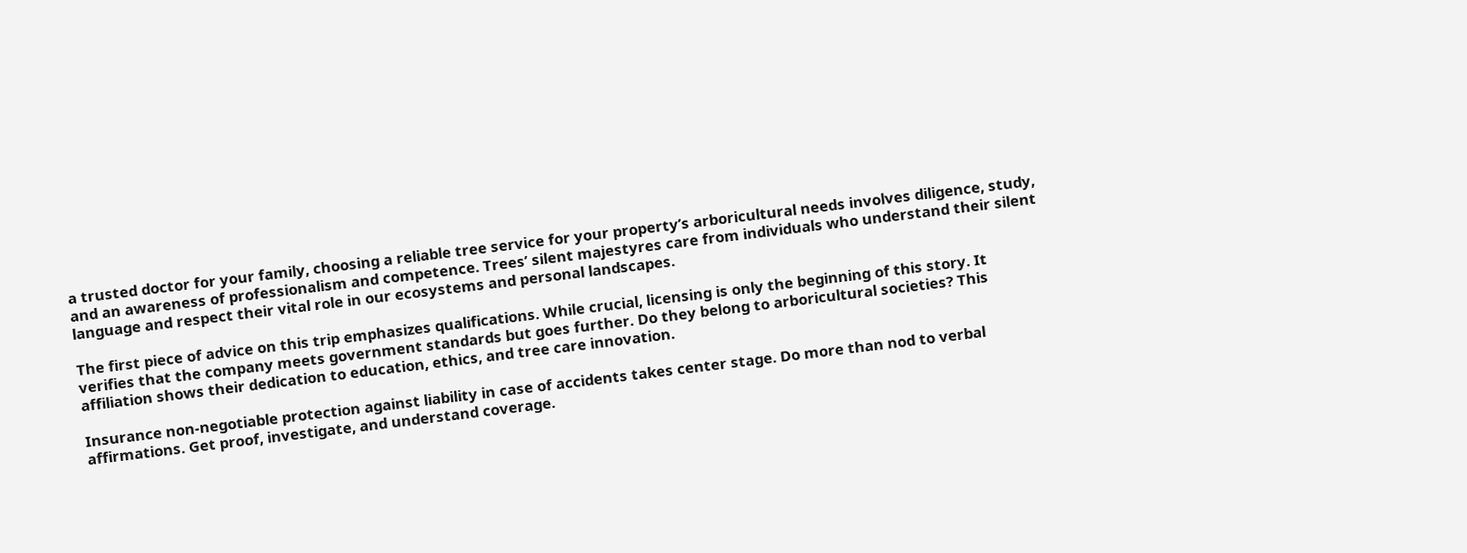a trusted doctor for your family, choosing a reliable tree service for your property’s arboricultural needs involves diligence, study, and an awareness of professionalism and competence. Trees’ silent majestyres care from individuals who understand their silent language and respect their vital role in our ecosystems and personal landscapes.

The first piece of advice on this trip emphasizes qualifications. While crucial, licensing is only the beginning of this story. It verifies that the company meets government standards but goes further. Do they belong to arboricultural societies? This affiliation shows their dedication to education, ethics, and tree care innovation.

Insurance non-negotiable protection against liability in case of accidents takes center stage. Do more than nod to verbal affirmations. Get proof, investigate, and understand coverage.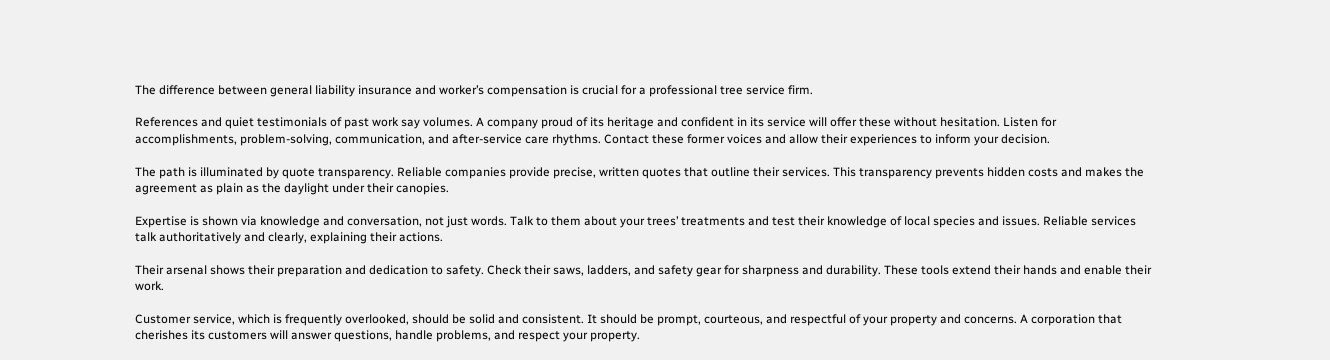The difference between general liability insurance and worker’s compensation is crucial for a professional tree service firm.

References and quiet testimonials of past work say volumes. A company proud of its heritage and confident in its service will offer these without hesitation. Listen for accomplishments, problem-solving, communication, and after-service care rhythms. Contact these former voices and allow their experiences to inform your decision.

The path is illuminated by quote transparency. Reliable companies provide precise, written quotes that outline their services. This transparency prevents hidden costs and makes the agreement as plain as the daylight under their canopies.

Expertise is shown via knowledge and conversation, not just words. Talk to them about your trees’ treatments and test their knowledge of local species and issues. Reliable services talk authoritatively and clearly, explaining their actions.

Their arsenal shows their preparation and dedication to safety. Check their saws, ladders, and safety gear for sharpness and durability. These tools extend their hands and enable their work.

Customer service, which is frequently overlooked, should be solid and consistent. It should be prompt, courteous, and respectful of your property and concerns. A corporation that cherishes its customers will answer questions, handle problems, and respect your property.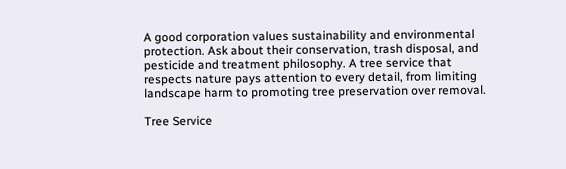A good corporation values sustainability and environmental protection. Ask about their conservation, trash disposal, and pesticide and treatment philosophy. A tree service that respects nature pays attention to every detail, from limiting landscape harm to promoting tree preservation over removal.

Tree Service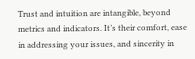Trust and intuition are intangible, beyond metrics and indicators. It’s their comfort, ease in addressing your issues, and sincerity in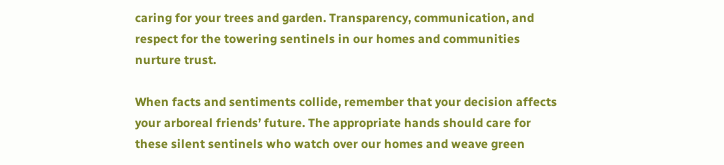caring for your trees and garden. Transparency, communication, and respect for the towering sentinels in our homes and communities nurture trust.

When facts and sentiments collide, remember that your decision affects your arboreal friends’ future. The appropriate hands should care for these silent sentinels who watch over our homes and weave green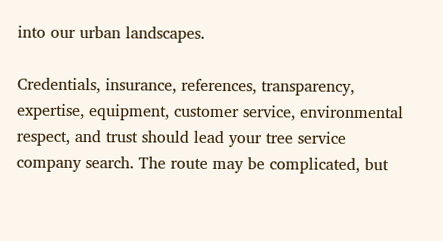into our urban landscapes.

Credentials, insurance, references, transparency, expertise, equipment, customer service, environmental respect, and trust should lead your tree service company search. The route may be complicated, but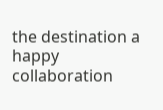the destination a happy collaboration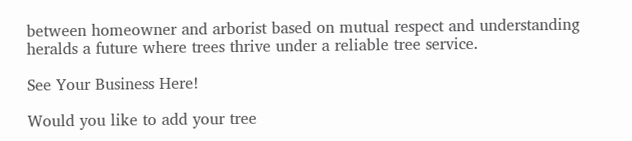between homeowner and arborist based on mutual respect and understanding heralds a future where trees thrive under a reliable tree service.

See Your Business Here!

Would you like to add your tree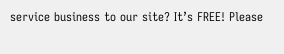service business to our site? It’s FREE! Please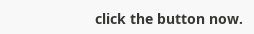click the button now.